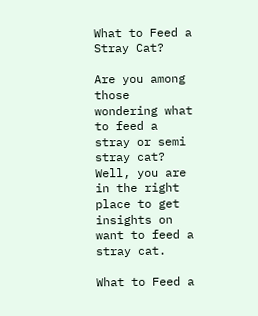What to Feed a Stray Cat?

Are you among those wondering what to feed a stray or semi stray cat? Well, you are in the right place to get insights on want to feed a stray cat.

What to Feed a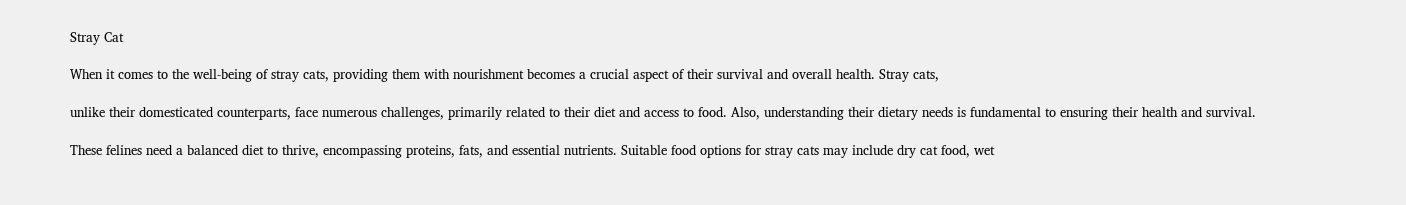Stray Cat

When it comes to the well-being of stray cats, providing them with nourishment becomes a crucial aspect of their survival and overall health. Stray cats,

unlike their domesticated counterparts, face numerous challenges, primarily related to their diet and access to food. Also, understanding their dietary needs is fundamental to ensuring their health and survival.

These felines need a balanced diet to thrive, encompassing proteins, fats, and essential nutrients. Suitable food options for stray cats may include dry cat food, wet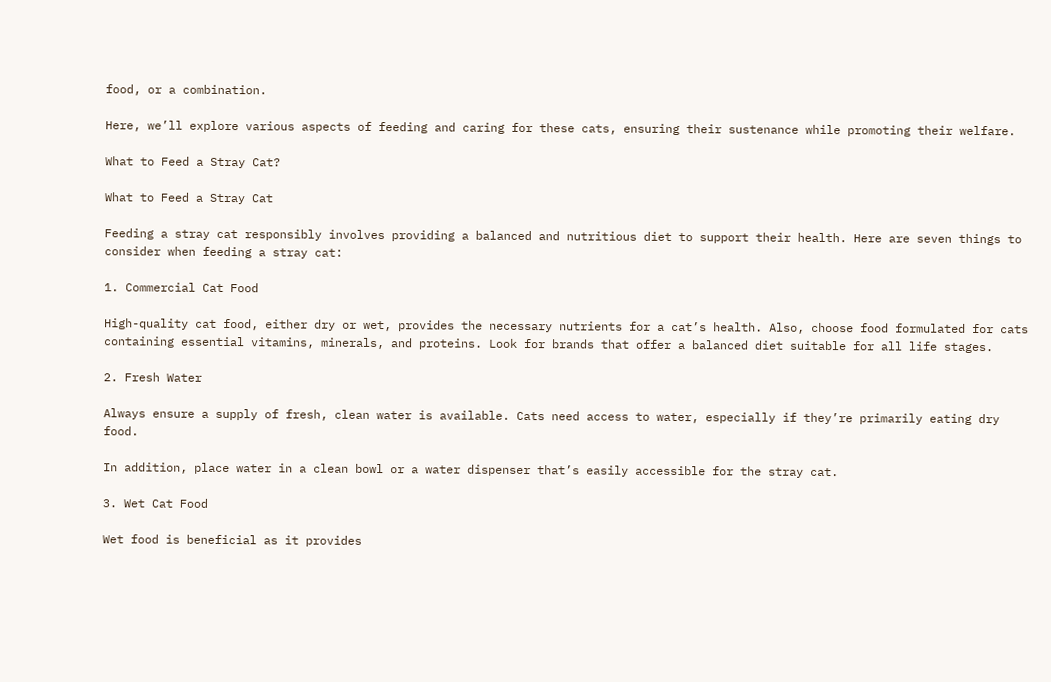food, or a combination.

Here, we’ll explore various aspects of feeding and caring for these cats, ensuring their sustenance while promoting their welfare.

What to Feed a Stray Cat?

What to Feed a Stray Cat

Feeding a stray cat responsibly involves providing a balanced and nutritious diet to support their health. Here are seven things to consider when feeding a stray cat:

1. Commercial Cat Food

High-quality cat food, either dry or wet, provides the necessary nutrients for a cat’s health. Also, choose food formulated for cats containing essential vitamins, minerals, and proteins. Look for brands that offer a balanced diet suitable for all life stages.

2. Fresh Water

Always ensure a supply of fresh, clean water is available. Cats need access to water, especially if they’re primarily eating dry food.

In addition, place water in a clean bowl or a water dispenser that’s easily accessible for the stray cat.

3. Wet Cat Food

Wet food is beneficial as it provides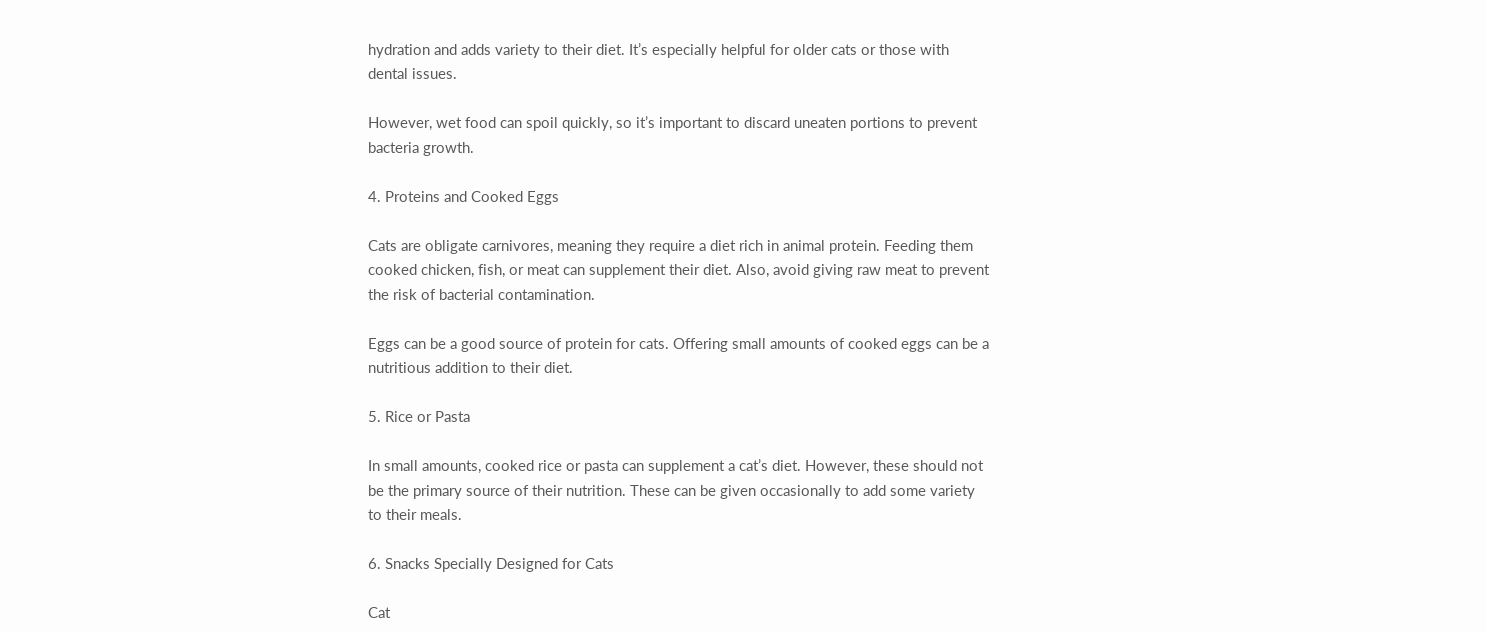hydration and adds variety to their diet. It’s especially helpful for older cats or those with dental issues.

However, wet food can spoil quickly, so it’s important to discard uneaten portions to prevent bacteria growth.

4. Proteins and Cooked Eggs

Cats are obligate carnivores, meaning they require a diet rich in animal protein. Feeding them cooked chicken, fish, or meat can supplement their diet. Also, avoid giving raw meat to prevent the risk of bacterial contamination.

Eggs can be a good source of protein for cats. Offering small amounts of cooked eggs can be a nutritious addition to their diet.

5. Rice or Pasta

In small amounts, cooked rice or pasta can supplement a cat’s diet. However, these should not be the primary source of their nutrition. These can be given occasionally to add some variety to their meals.

6. Snacks Specially Designed for Cats

Cat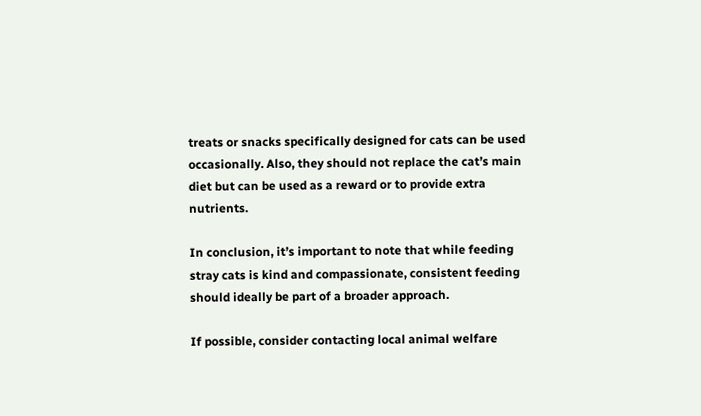treats or snacks specifically designed for cats can be used occasionally. Also, they should not replace the cat’s main diet but can be used as a reward or to provide extra nutrients.

In conclusion, it’s important to note that while feeding stray cats is kind and compassionate, consistent feeding should ideally be part of a broader approach.

If possible, consider contacting local animal welfare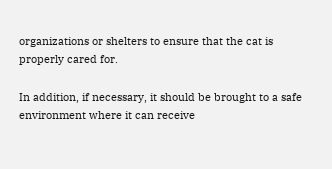organizations or shelters to ensure that the cat is properly cared for.

In addition, if necessary, it should be brought to a safe environment where it can receive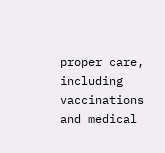proper care, including vaccinations and medical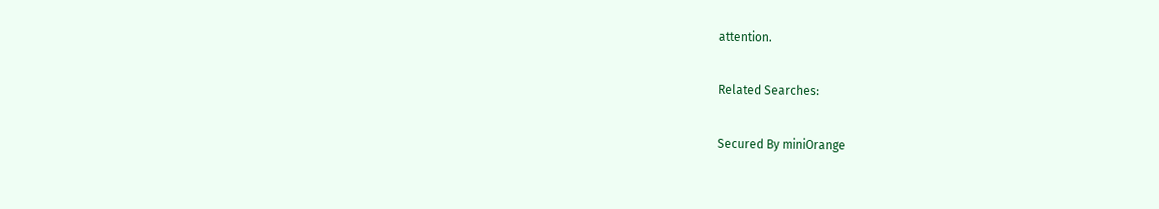attention.

Related Searches:

Secured By miniOrange